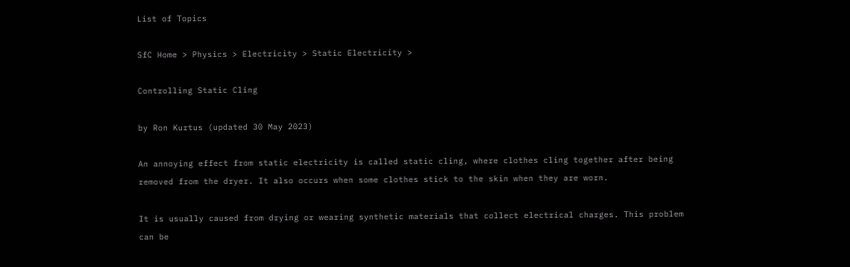List of Topics

SfC Home > Physics > Electricity > Static Electricity >

Controlling Static Cling

by Ron Kurtus (updated 30 May 2023)

An annoying effect from static electricity is called static cling, where clothes cling together after being removed from the dryer. It also occurs when some clothes stick to the skin when they are worn.

It is usually caused from drying or wearing synthetic materials that collect electrical charges. This problem can be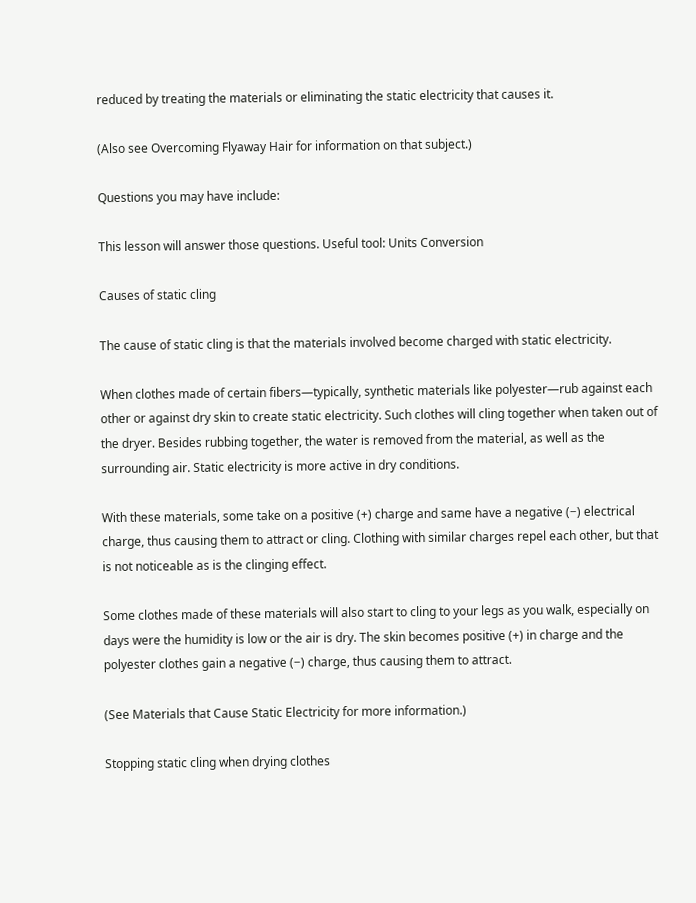reduced by treating the materials or eliminating the static electricity that causes it.

(Also see Overcoming Flyaway Hair for information on that subject.)

Questions you may have include:

This lesson will answer those questions. Useful tool: Units Conversion

Causes of static cling

The cause of static cling is that the materials involved become charged with static electricity.

When clothes made of certain fibers—typically, synthetic materials like polyester—rub against each other or against dry skin to create static electricity. Such clothes will cling together when taken out of the dryer. Besides rubbing together, the water is removed from the material, as well as the surrounding air. Static electricity is more active in dry conditions.

With these materials, some take on a positive (+) charge and same have a negative (−) electrical charge, thus causing them to attract or cling. Clothing with similar charges repel each other, but that is not noticeable as is the clinging effect.

Some clothes made of these materials will also start to cling to your legs as you walk, especially on days were the humidity is low or the air is dry. The skin becomes positive (+) in charge and the polyester clothes gain a negative (−) charge, thus causing them to attract.

(See Materials that Cause Static Electricity for more information.)

Stopping static cling when drying clothes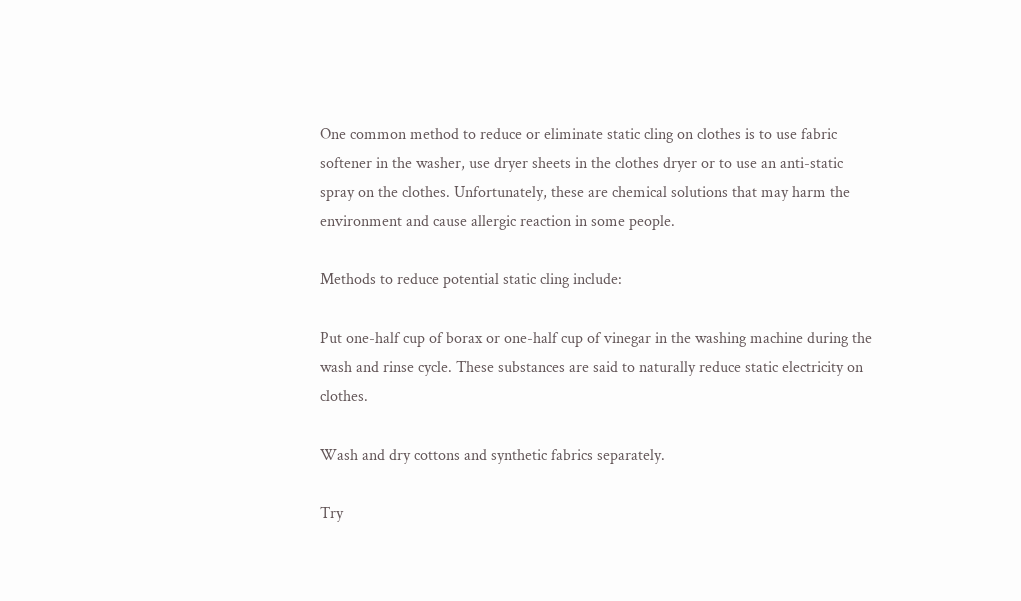One common method to reduce or eliminate static cling on clothes is to use fabric softener in the washer, use dryer sheets in the clothes dryer or to use an anti-static spray on the clothes. Unfortunately, these are chemical solutions that may harm the environment and cause allergic reaction in some people.

Methods to reduce potential static cling include:

Put one-half cup of borax or one-half cup of vinegar in the washing machine during the wash and rinse cycle. These substances are said to naturally reduce static electricity on clothes.

Wash and dry cottons and synthetic fabrics separately.

Try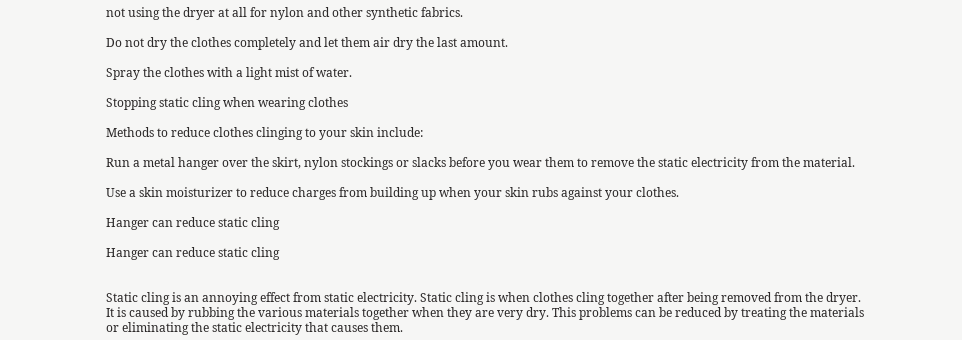not using the dryer at all for nylon and other synthetic fabrics.

Do not dry the clothes completely and let them air dry the last amount.

Spray the clothes with a light mist of water.

Stopping static cling when wearing clothes

Methods to reduce clothes clinging to your skin include:

Run a metal hanger over the skirt, nylon stockings or slacks before you wear them to remove the static electricity from the material.

Use a skin moisturizer to reduce charges from building up when your skin rubs against your clothes.

Hanger can reduce static cling

Hanger can reduce static cling


Static cling is an annoying effect from static electricity. Static cling is when clothes cling together after being removed from the dryer. It is caused by rubbing the various materials together when they are very dry. This problems can be reduced by treating the materials or eliminating the static electricity that causes them.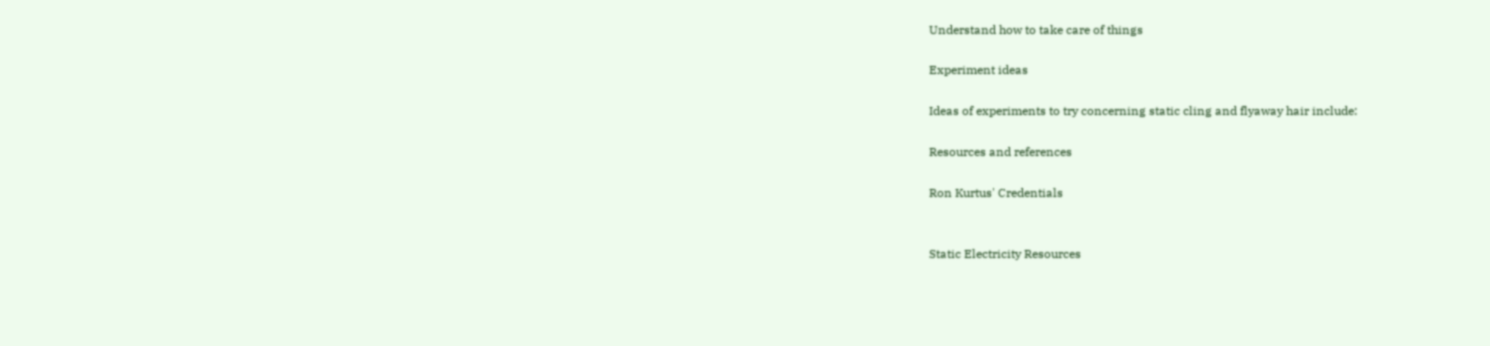Understand how to take care of things

Experiment ideas

Ideas of experiments to try concerning static cling and flyaway hair include:

Resources and references

Ron Kurtus' Credentials


Static Electricity Resources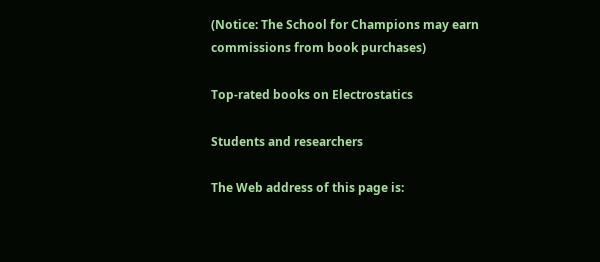(Notice: The School for Champions may earn commissions from book purchases)

Top-rated books on Electrostatics

Students and researchers

The Web address of this page is: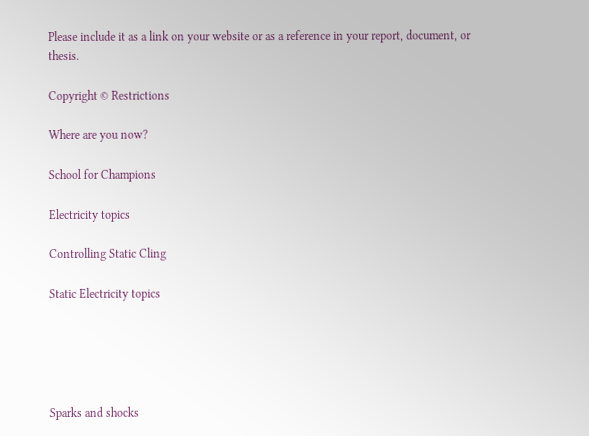Please include it as a link on your website or as a reference in your report, document, or thesis.

Copyright © Restrictions

Where are you now?

School for Champions

Electricity topics

Controlling Static Cling

Static Electricity topics





Sparks and shocks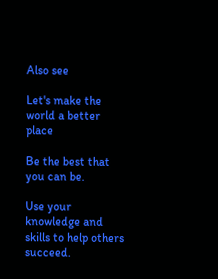Also see

Let's make the world a better place

Be the best that you can be.

Use your knowledge and skills to help others succeed.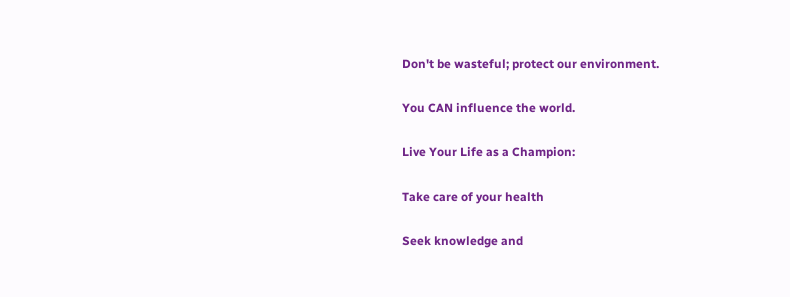Don't be wasteful; protect our environment.

You CAN influence the world.

Live Your Life as a Champion:

Take care of your health

Seek knowledge and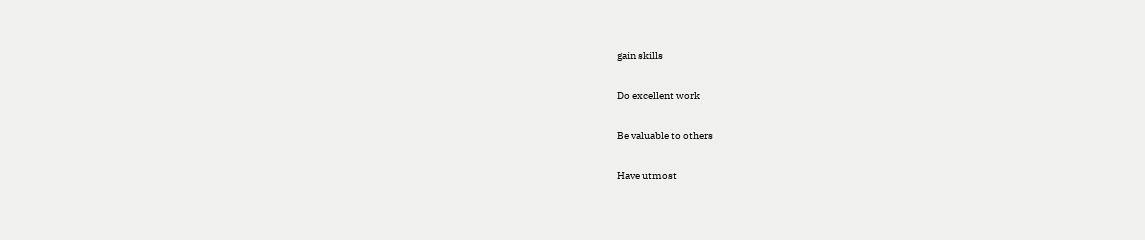gain skills

Do excellent work

Be valuable to others

Have utmost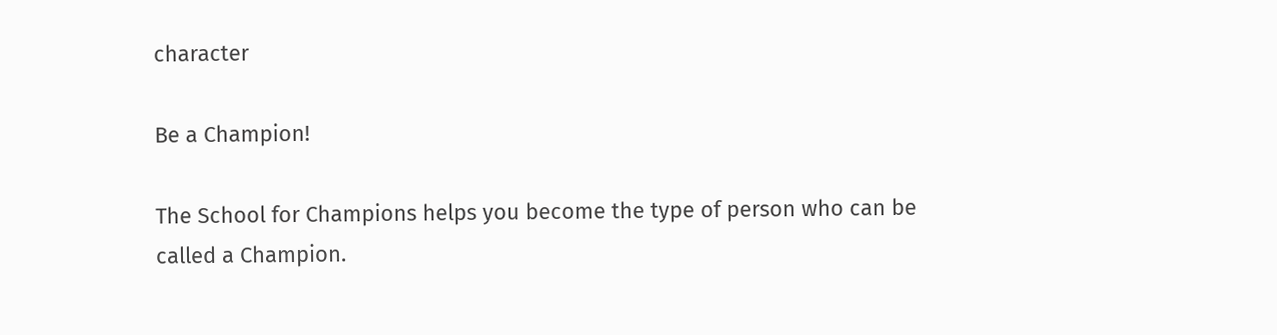character

Be a Champion!

The School for Champions helps you become the type of person who can be called a Champion.